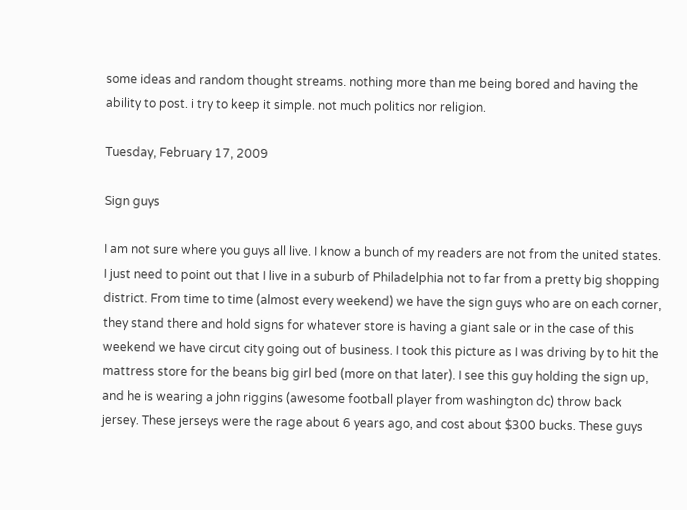some ideas and random thought streams. nothing more than me being bored and having the ability to post. i try to keep it simple. not much politics nor religion.

Tuesday, February 17, 2009

Sign guys

I am not sure where you guys all live. I know a bunch of my readers are not from the united states. I just need to point out that I live in a suburb of Philadelphia not to far from a pretty big shopping district. From time to time (almost every weekend) we have the sign guys who are on each corner, they stand there and hold signs for whatever store is having a giant sale or in the case of this weekend we have circut city going out of business. I took this picture as I was driving by to hit the mattress store for the beans big girl bed (more on that later). I see this guy holding the sign up, and he is wearing a john riggins (awesome football player from washington dc) throw back jersey. These jerseys were the rage about 6 years ago, and cost about $300 bucks. These guys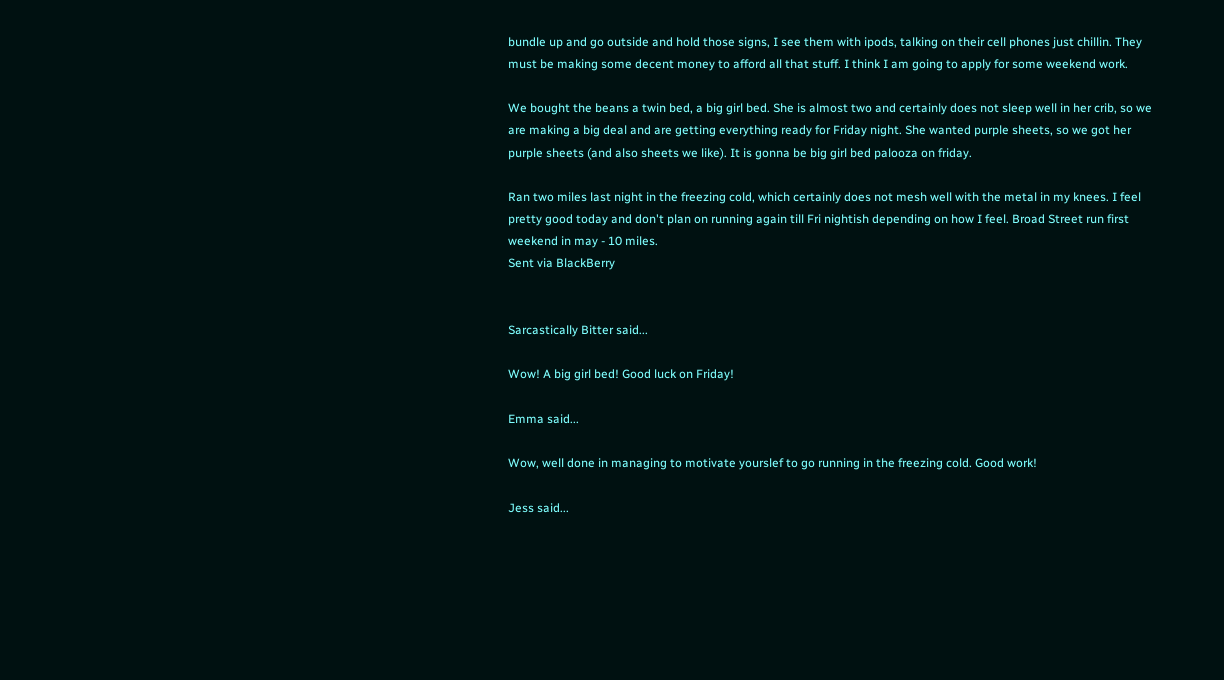bundle up and go outside and hold those signs, I see them with ipods, talking on their cell phones just chillin. They must be making some decent money to afford all that stuff. I think I am going to apply for some weekend work.

We bought the beans a twin bed, a big girl bed. She is almost two and certainly does not sleep well in her crib, so we are making a big deal and are getting everything ready for Friday night. She wanted purple sheets, so we got her purple sheets (and also sheets we like). It is gonna be big girl bed palooza on friday.

Ran two miles last night in the freezing cold, which certainly does not mesh well with the metal in my knees. I feel pretty good today and don't plan on running again till Fri nightish depending on how I feel. Broad Street run first weekend in may - 10 miles.
Sent via BlackBerry


Sarcastically Bitter said...

Wow! A big girl bed! Good luck on Friday!

Emma said...

Wow, well done in managing to motivate yourslef to go running in the freezing cold. Good work!

Jess said...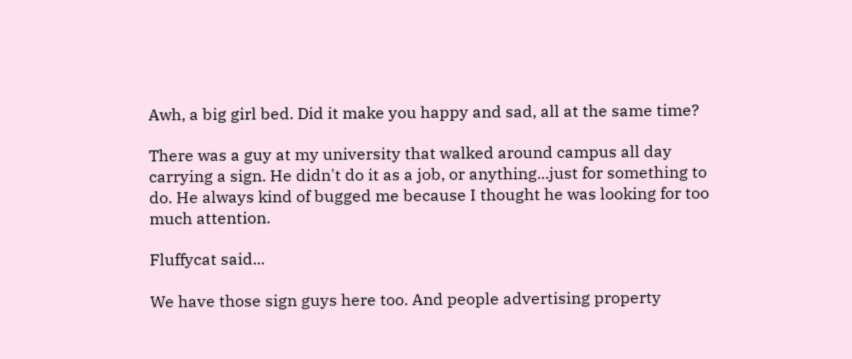Awh, a big girl bed. Did it make you happy and sad, all at the same time?

There was a guy at my university that walked around campus all day carrying a sign. He didn't do it as a job, or anything...just for something to do. He always kind of bugged me because I thought he was looking for too much attention.

Fluffycat said...

We have those sign guys here too. And people advertising property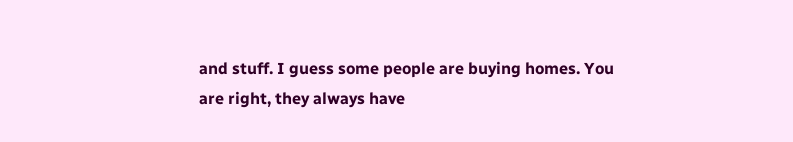and stuff. I guess some people are buying homes. You are right, they always have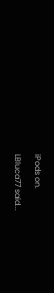iPods on.

LBluca77 said...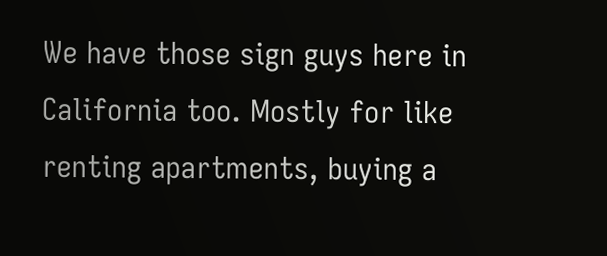We have those sign guys here in California too. Mostly for like renting apartments, buying a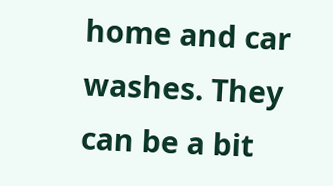home and car washes. They can be a bit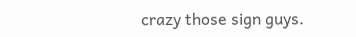crazy those sign guys.